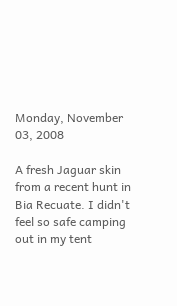Monday, November 03, 2008

A fresh Jaguar skin from a recent hunt in Bia Recuate. I didn't feel so safe camping out in my tent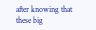after knowing that these big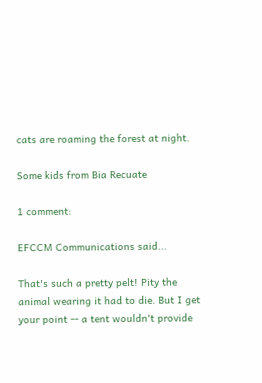cats are roaming the forest at night.

Some kids from Bia Recuate

1 comment:

EFCCM Communications said...

That's such a pretty pelt! Pity the animal wearing it had to die. But I get your point -- a tent wouldn't provide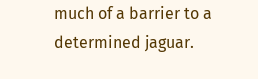much of a barrier to a determined jaguar.